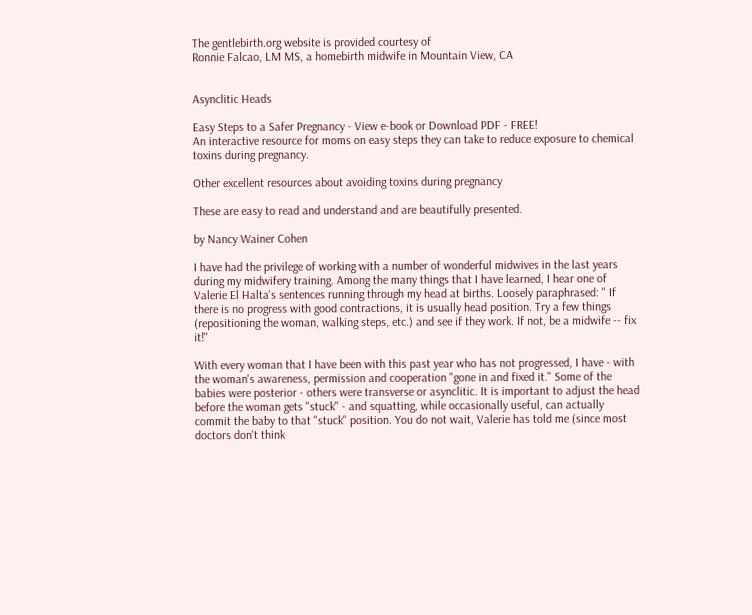The gentlebirth.org website is provided courtesy of
Ronnie Falcao, LM MS, a homebirth midwife in Mountain View, CA


Asynclitic Heads

Easy Steps to a Safer Pregnancy - View e-book or Download PDF - FREE!
An interactive resource for moms on easy steps they can take to reduce exposure to chemical toxins during pregnancy.

Other excellent resources about avoiding toxins during pregnancy

These are easy to read and understand and are beautifully presented.

by Nancy Wainer Cohen

I have had the privilege of working with a number of wonderful midwives in the last years during my midwifery training. Among the many things that I have learned, I hear one of Valerie El Halta's sentences running through my head at births. Loosely paraphrased: " If there is no progress with good contractions, it is usually head position. Try a few things (repositioning the woman, walking steps, etc.) and see if they work. If not, be a midwife -- fix it!"

With every woman that I have been with this past year who has not progressed, I have - with the woman's awareness, permission and cooperation "gone in and fixed it." Some of the babies were posterior - others were transverse or asynclitic. It is important to adjust the head before the woman gets "stuck" - and squatting, while occasionally useful, can actually commit the baby to that "stuck" position. You do not wait, Valerie has told me (since most doctors don't think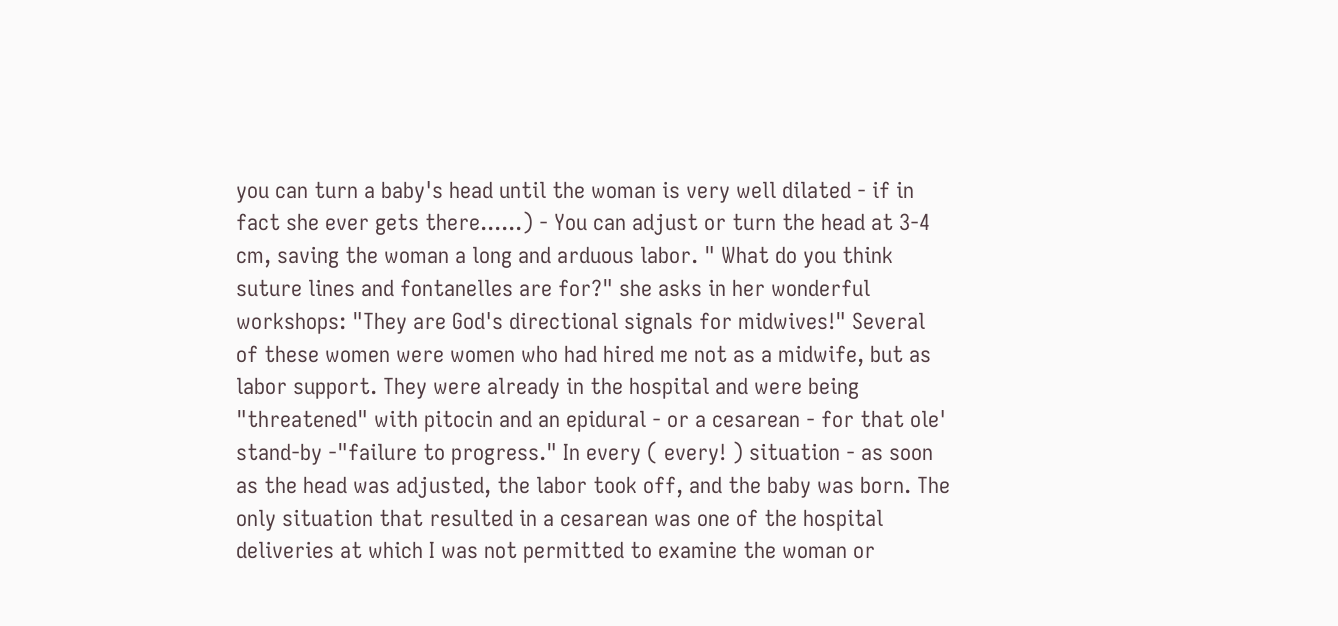you can turn a baby's head until the woman is very well dilated - if in fact she ever gets there......) - You can adjust or turn the head at 3-4 cm, saving the woman a long and arduous labor. " What do you think suture lines and fontanelles are for?" she asks in her wonderful workshops: "They are God's directional signals for midwives!" Several of these women were women who had hired me not as a midwife, but as labor support. They were already in the hospital and were being "threatened" with pitocin and an epidural - or a cesarean - for that ole' stand-by -"failure to progress." In every ( every! ) situation - as soon as the head was adjusted, the labor took off, and the baby was born. The only situation that resulted in a cesarean was one of the hospital deliveries at which I was not permitted to examine the woman or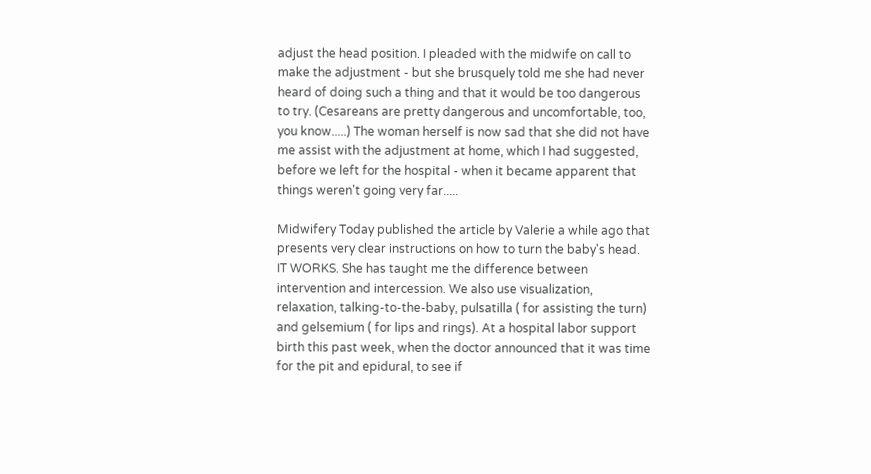adjust the head position. I pleaded with the midwife on call to make the adjustment - but she brusquely told me she had never heard of doing such a thing and that it would be too dangerous to try. (Cesareans are pretty dangerous and uncomfortable, too, you know.....) The woman herself is now sad that she did not have me assist with the adjustment at home, which I had suggested, before we left for the hospital - when it became apparent that things weren't going very far.....

Midwifery Today published the article by Valerie a while ago that presents very clear instructions on how to turn the baby's head. IT WORKS. She has taught me the difference between intervention and intercession. We also use visualization, relaxation, talking-to-the-baby, pulsatilla ( for assisting the turn) and gelsemium ( for lips and rings). At a hospital labor support birth this past week, when the doctor announced that it was time for the pit and epidural, to see if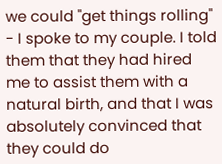we could "get things rolling" - I spoke to my couple. I told them that they had hired me to assist them with a natural birth, and that I was absolutely convinced that they could do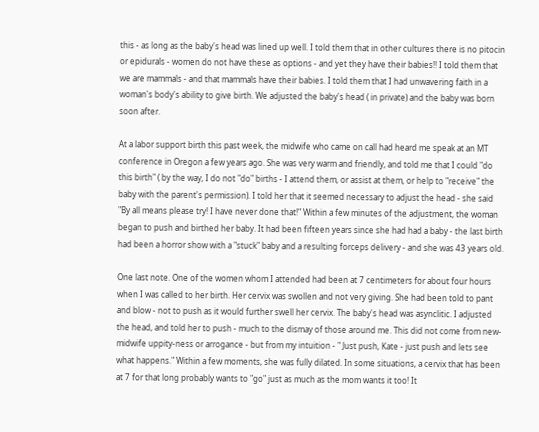this - as long as the baby's head was lined up well. I told them that in other cultures there is no pitocin or epidurals - women do not have these as options - and yet they have their babies!! I told them that we are mammals - and that mammals have their babies. I told them that I had unwavering faith in a woman's body's ability to give birth. We adjusted the baby's head ( in private) and the baby was born soon after.

At a labor support birth this past week, the midwife who came on call had heard me speak at an MT conference in Oregon a few years ago. She was very warm and friendly, and told me that I could "do this birth" ( by the way, I do not "do" births - I attend them, or assist at them, or help to "receive" the baby with the parent's permission). I told her that it seemed necessary to adjust the head - she said "By all means please try! I have never done that!" Within a few minutes of the adjustment, the woman began to push and birthed her baby. It had been fifteen years since she had had a baby - the last birth had been a horror show with a "stuck" baby and a resulting forceps delivery - and she was 43 years old.

One last note. One of the women whom I attended had been at 7 centimeters for about four hours when I was called to her birth. Her cervix was swollen and not very giving. She had been told to pant and blow - not to push as it would further swell her cervix. The baby's head was asynclitic. I adjusted the head, and told her to push - much to the dismay of those around me. This did not come from new-midwife uppity-ness or arrogance - but from my intuition - " Just push, Kate - just push and lets see what happens." Within a few moments, she was fully dilated. In some situations, a cervix that has been at 7 for that long probably wants to "go" just as much as the mom wants it too! It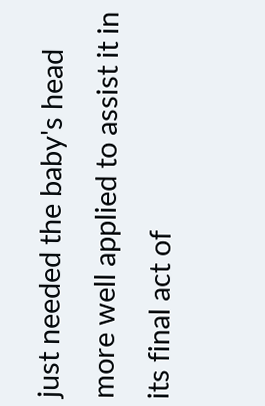just needed the baby's head more well applied to assist it in its final act of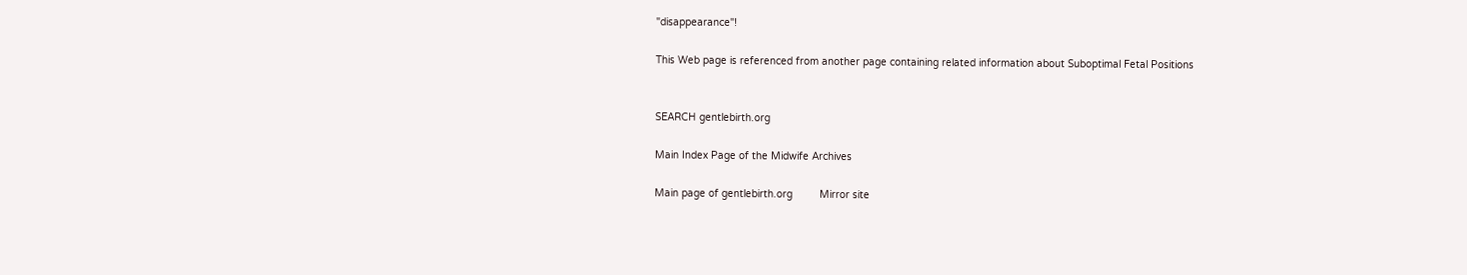"disappearance"!

This Web page is referenced from another page containing related information about Suboptimal Fetal Positions


SEARCH gentlebirth.org

Main Index Page of the Midwife Archives

Main page of gentlebirth.org         Mirror site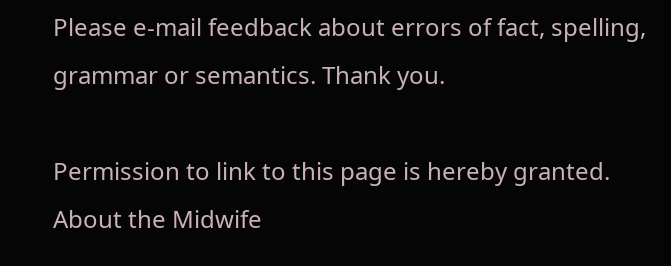Please e-mail feedback about errors of fact, spelling, grammar or semantics. Thank you.

Permission to link to this page is hereby granted.
About the Midwife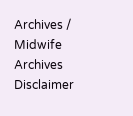Archives / Midwife Archives Disclaimer